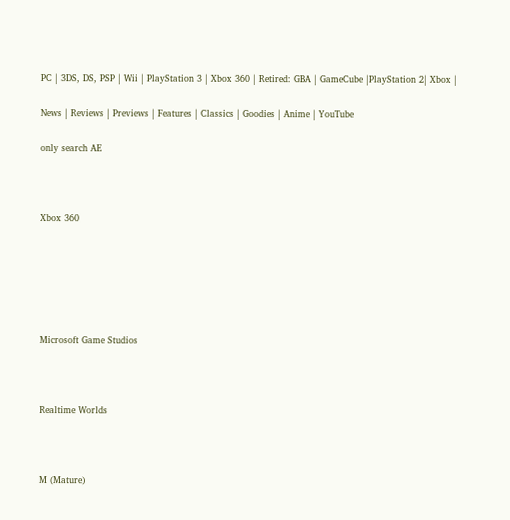PC | 3DS, DS, PSP | Wii | PlayStation 3 | Xbox 360 | Retired: GBA | GameCube |PlayStation 2| Xbox |

News | Reviews | Previews | Features | Classics | Goodies | Anime | YouTube

only search AE



Xbox 360






Microsoft Game Studios



Realtime Worlds



M (Mature)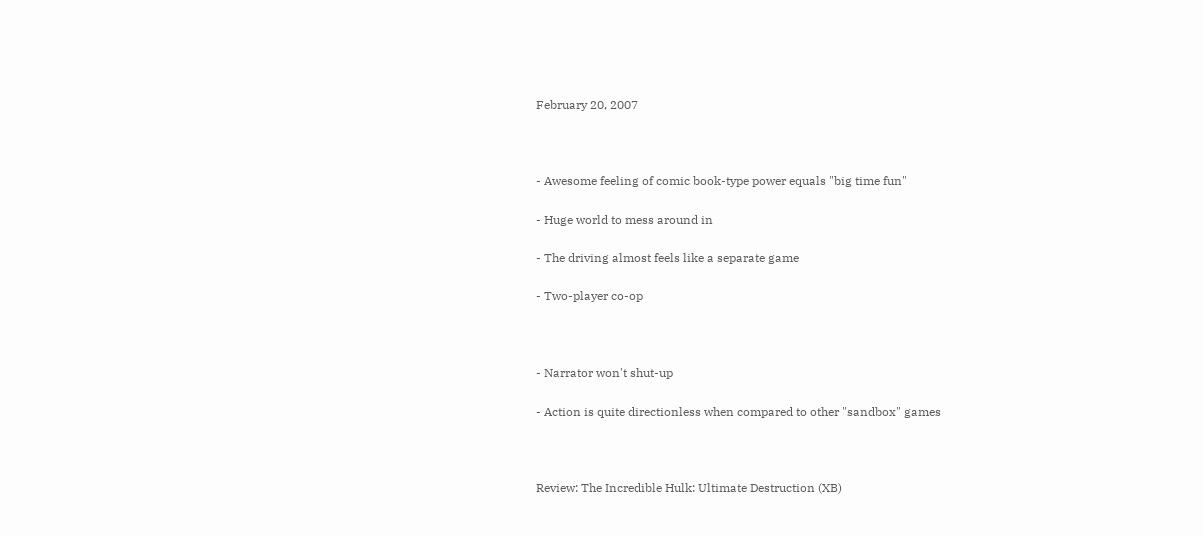February 20, 2007



- Awesome feeling of comic book-type power equals "big time fun"

- Huge world to mess around in

- The driving almost feels like a separate game

- Two-player co-op



- Narrator won't shut-up

- Action is quite directionless when compared to other "sandbox" games



Review: The Incredible Hulk: Ultimate Destruction (XB)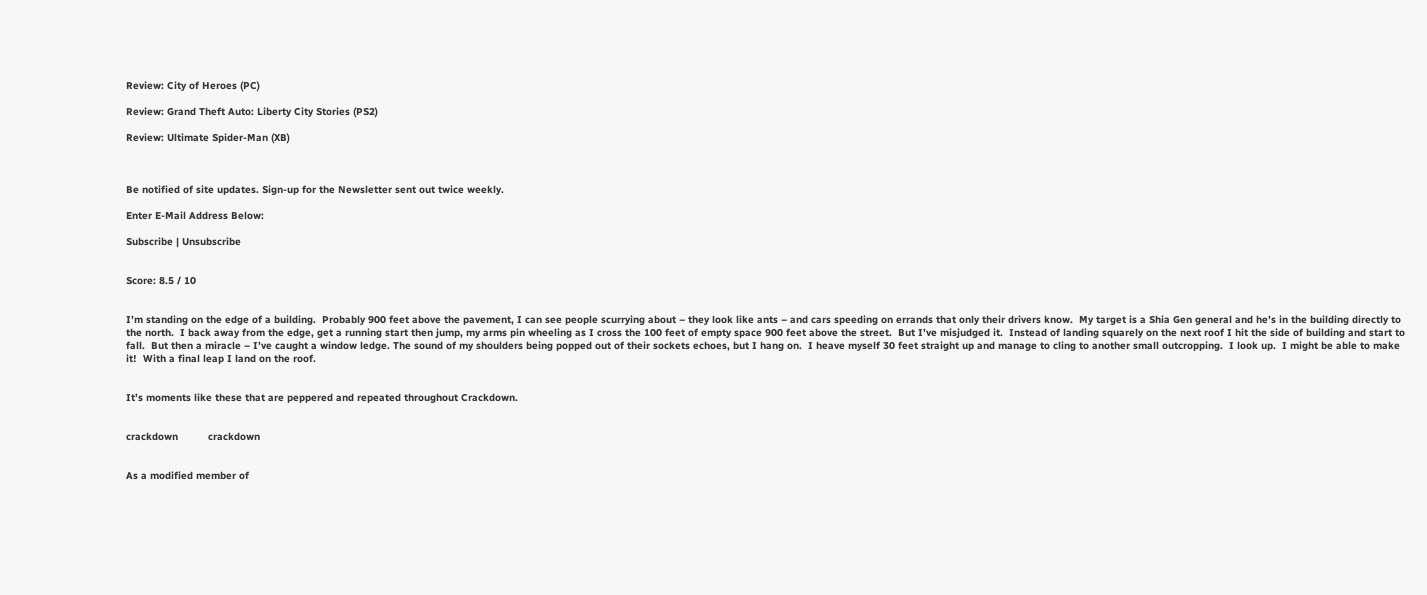Review: City of Heroes (PC)

Review: Grand Theft Auto: Liberty City Stories (PS2)

Review: Ultimate Spider-Man (XB)



Be notified of site updates. Sign-up for the Newsletter sent out twice weekly.

Enter E-Mail Address Below:

Subscribe | Unsubscribe


Score: 8.5 / 10


I’m standing on the edge of a building.  Probably 900 feet above the pavement, I can see people scurrying about – they look like ants – and cars speeding on errands that only their drivers know.  My target is a Shia Gen general and he’s in the building directly to the north.  I back away from the edge, get a running start then jump, my arms pin wheeling as I cross the 100 feet of empty space 900 feet above the street.  But I’ve misjudged it.  Instead of landing squarely on the next roof I hit the side of building and start to fall.  But then a miracle – I’ve caught a window ledge. The sound of my shoulders being popped out of their sockets echoes, but I hang on.  I heave myself 30 feet straight up and manage to cling to another small outcropping.  I look up.  I might be able to make it!  With a final leap I land on the roof.


It’s moments like these that are peppered and repeated throughout Crackdown.


crackdown          crackdown


As a modified member of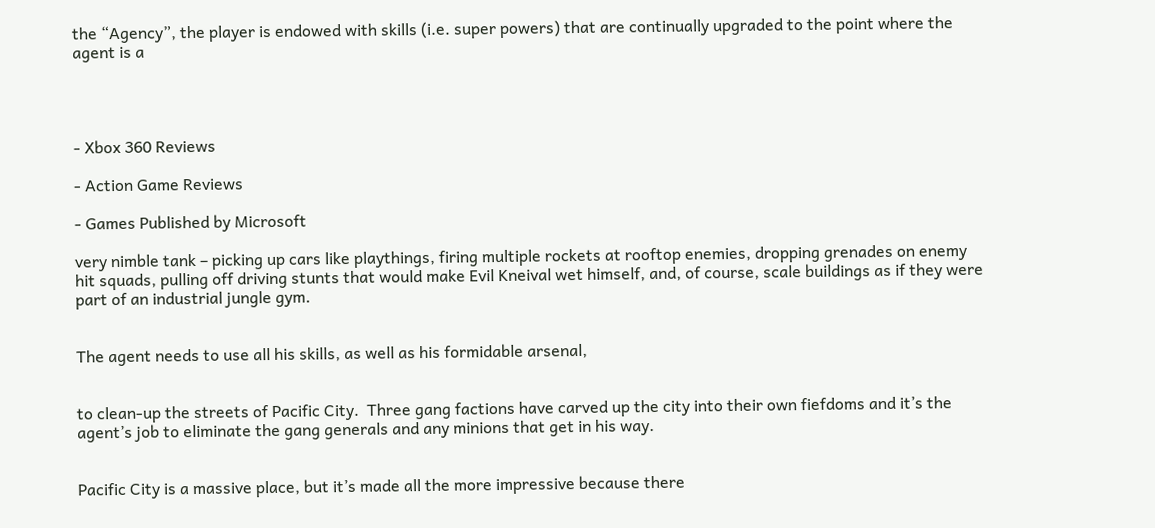the “Agency”, the player is endowed with skills (i.e. super powers) that are continually upgraded to the point where the agent is a




- Xbox 360 Reviews

- Action Game Reviews

- Games Published by Microsoft

very nimble tank – picking up cars like playthings, firing multiple rockets at rooftop enemies, dropping grenades on enemy hit squads, pulling off driving stunts that would make Evil Kneival wet himself, and, of course, scale buildings as if they were part of an industrial jungle gym.


The agent needs to use all his skills, as well as his formidable arsenal,


to clean-up the streets of Pacific City.  Three gang factions have carved up the city into their own fiefdoms and it’s the agent’s job to eliminate the gang generals and any minions that get in his way.


Pacific City is a massive place, but it’s made all the more impressive because there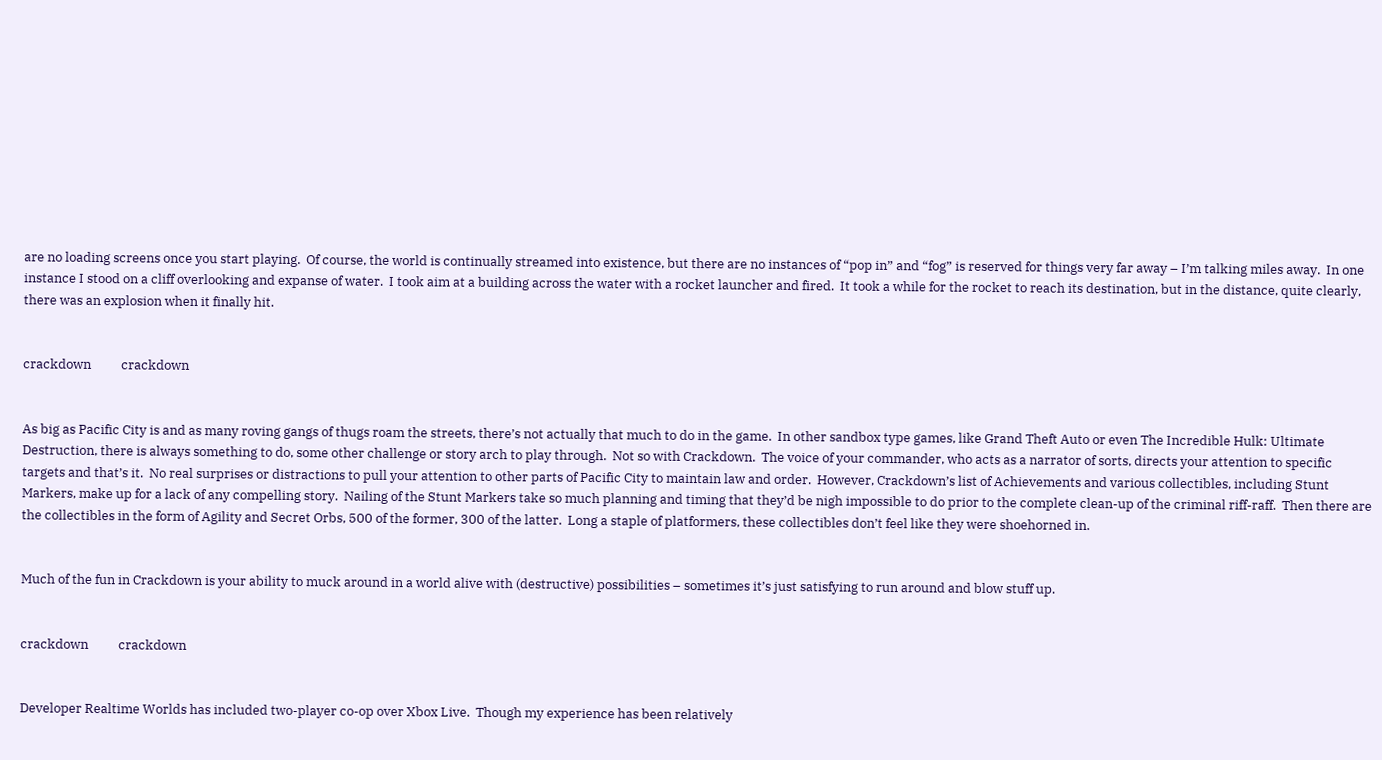are no loading screens once you start playing.  Of course, the world is continually streamed into existence, but there are no instances of “pop in” and “fog” is reserved for things very far away – I’m talking miles away.  In one instance I stood on a cliff overlooking and expanse of water.  I took aim at a building across the water with a rocket launcher and fired.  It took a while for the rocket to reach its destination, but in the distance, quite clearly, there was an explosion when it finally hit.


crackdown          crackdown


As big as Pacific City is and as many roving gangs of thugs roam the streets, there’s not actually that much to do in the game.  In other sandbox type games, like Grand Theft Auto or even The Incredible Hulk: Ultimate Destruction, there is always something to do, some other challenge or story arch to play through.  Not so with Crackdown.  The voice of your commander, who acts as a narrator of sorts, directs your attention to specific targets and that’s it.  No real surprises or distractions to pull your attention to other parts of Pacific City to maintain law and order.  However, Crackdown’s list of Achievements and various collectibles, including Stunt Markers, make up for a lack of any compelling story.  Nailing of the Stunt Markers take so much planning and timing that they’d be nigh impossible to do prior to the complete clean-up of the criminal riff-raff.  Then there are the collectibles in the form of Agility and Secret Orbs, 500 of the former, 300 of the latter.  Long a staple of platformers, these collectibles don’t feel like they were shoehorned in.


Much of the fun in Crackdown is your ability to muck around in a world alive with (destructive) possibilities – sometimes it’s just satisfying to run around and blow stuff up.


crackdown          crackdown


Developer Realtime Worlds has included two-player co-op over Xbox Live.  Though my experience has been relatively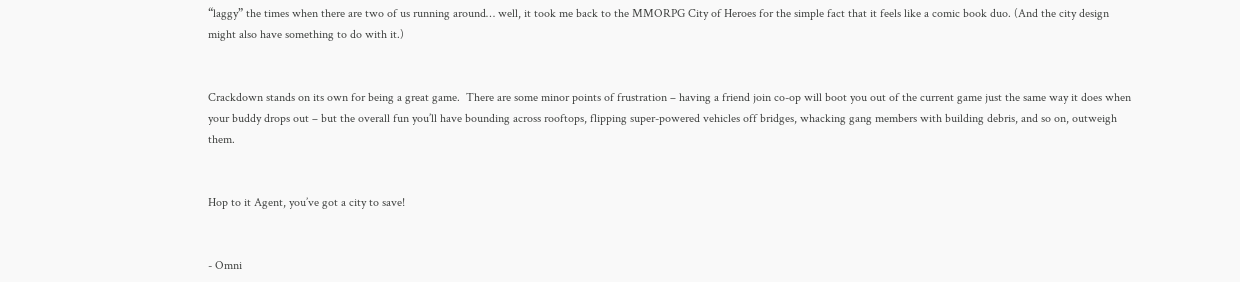“laggy” the times when there are two of us running around… well, it took me back to the MMORPG City of Heroes for the simple fact that it feels like a comic book duo. (And the city design might also have something to do with it.)


Crackdown stands on its own for being a great game.  There are some minor points of frustration – having a friend join co-op will boot you out of the current game just the same way it does when your buddy drops out – but the overall fun you’ll have bounding across rooftops, flipping super-powered vehicles off bridges, whacking gang members with building debris, and so on, outweigh them.


Hop to it Agent, you’ve got a city to save!


- Omni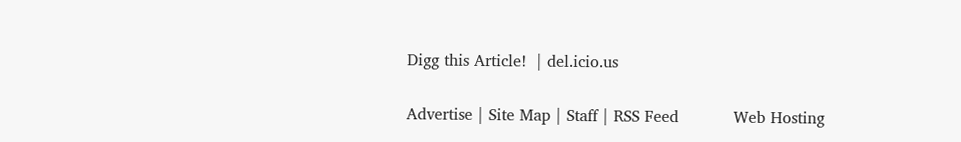Digg this Article!  | del.icio.us

Advertise | Site Map | Staff | RSS Feed           Web Hosting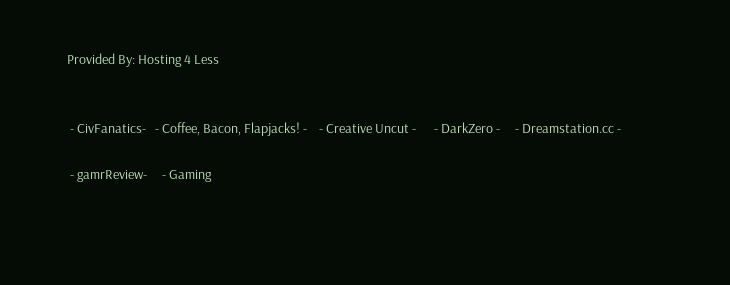Provided By: Hosting 4 Less


 - CivFanatics-   - Coffee, Bacon, Flapjacks! -    - Creative Uncut -      - DarkZero -     - Dreamstation.cc -

 - gamrReview-     - Gaming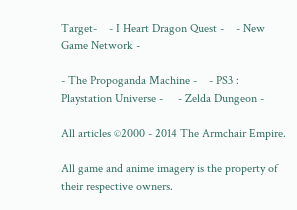Target-    - I Heart Dragon Quest -    - New Game Network -

- The Propoganda Machine -    - PS3 : Playstation Universe -     - Zelda Dungeon -

All articles ©2000 - 2014 The Armchair Empire.

All game and anime imagery is the property of their respective owners.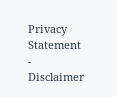Privacy Statement - Disclaimer